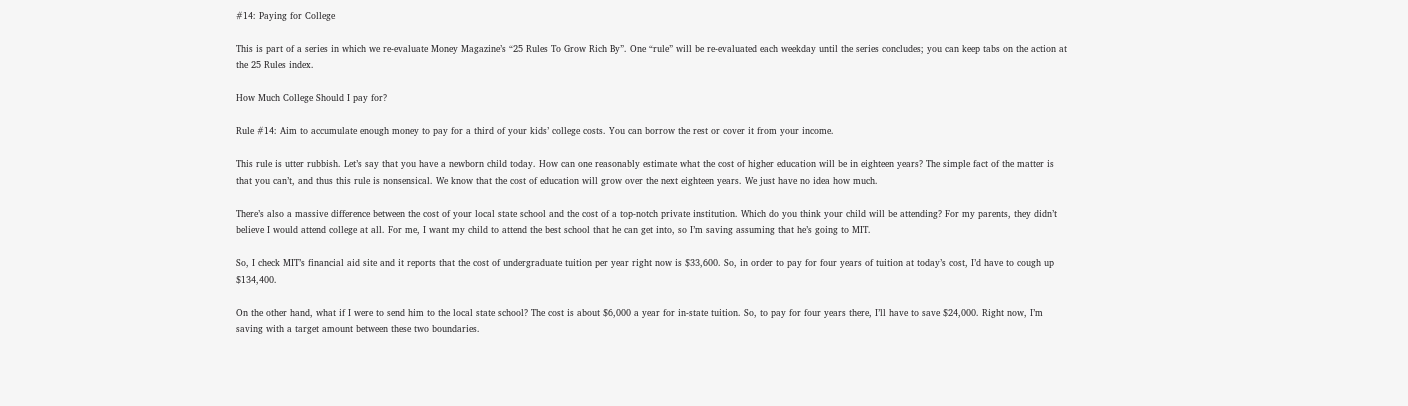#14: Paying for College

This is part of a series in which we re-evaluate Money Magazine’s “25 Rules To Grow Rich By”. One “rule” will be re-evaluated each weekday until the series concludes; you can keep tabs on the action at the 25 Rules index.

How Much College Should I pay for?

Rule #14: Aim to accumulate enough money to pay for a third of your kids’ college costs. You can borrow the rest or cover it from your income.

This rule is utter rubbish. Let’s say that you have a newborn child today. How can one reasonably estimate what the cost of higher education will be in eighteen years? The simple fact of the matter is that you can’t, and thus this rule is nonsensical. We know that the cost of education will grow over the next eighteen years. We just have no idea how much.

There’s also a massive difference between the cost of your local state school and the cost of a top-notch private institution. Which do you think your child will be attending? For my parents, they didn’t believe I would attend college at all. For me, I want my child to attend the best school that he can get into, so I’m saving assuming that he’s going to MIT.

So, I check MIT’s financial aid site and it reports that the cost of undergraduate tuition per year right now is $33,600. So, in order to pay for four years of tuition at today’s cost, I’d have to cough up $134,400.

On the other hand, what if I were to send him to the local state school? The cost is about $6,000 a year for in-state tuition. So, to pay for four years there, I’ll have to save $24,000. Right now, I’m saving with a target amount between these two boundaries.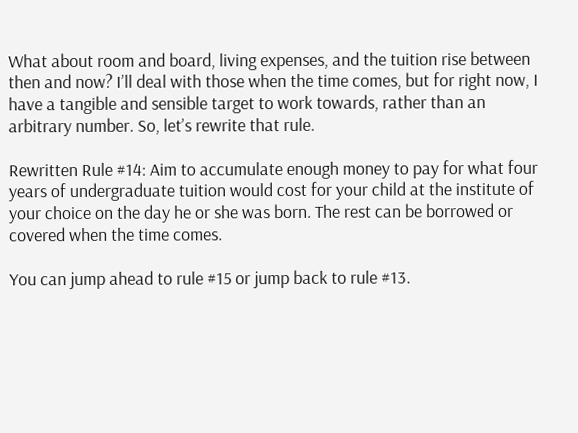What about room and board, living expenses, and the tuition rise between then and now? I’ll deal with those when the time comes, but for right now, I have a tangible and sensible target to work towards, rather than an arbitrary number. So, let’s rewrite that rule.

Rewritten Rule #14: Aim to accumulate enough money to pay for what four years of undergraduate tuition would cost for your child at the institute of your choice on the day he or she was born. The rest can be borrowed or covered when the time comes.

You can jump ahead to rule #15 or jump back to rule #13.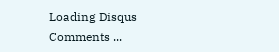Loading Disqus Comments ...